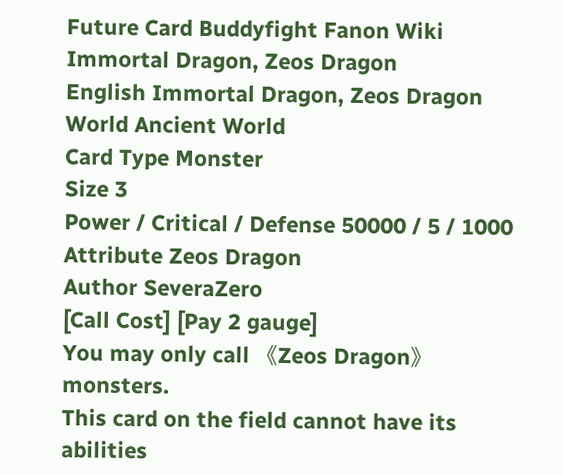Future Card Buddyfight Fanon Wiki
Immortal Dragon, Zeos Dragon
English Immortal Dragon, Zeos Dragon
World Ancient World
Card Type Monster
Size 3
Power / Critical / Defense 50000 / 5 / 1000
Attribute Zeos Dragon
Author SeveraZero
[Call Cost] [Pay 2 gauge]
You may only call 《Zeos Dragon》 monsters.
This card on the field cannot have its abilities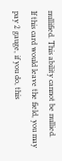nullified. This ability cannot be nullied.
If this card would leave the field, you may pay 2 gauge, if you do, this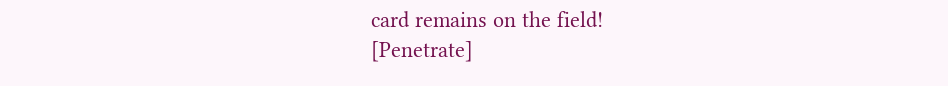card remains on the field!
[Penetrate]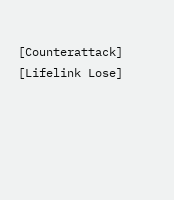[Counterattack] [Lifelink Lose]